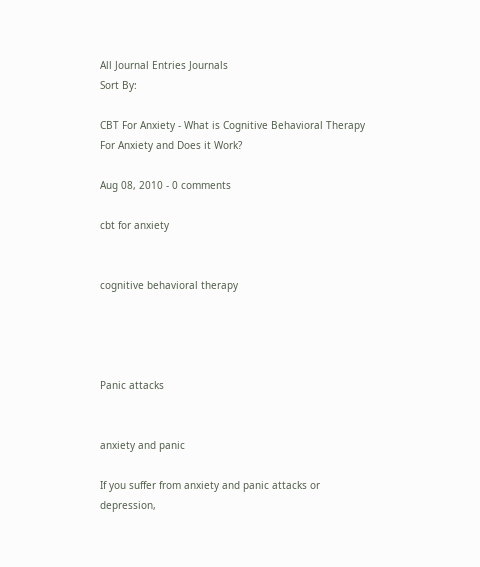All Journal Entries Journals
Sort By:

CBT For Anxiety - What is Cognitive Behavioral Therapy For Anxiety and Does it Work?

Aug 08, 2010 - 0 comments

cbt for anxiety


cognitive behavioral therapy




Panic attacks


anxiety and panic

If you suffer from anxiety and panic attacks or depression,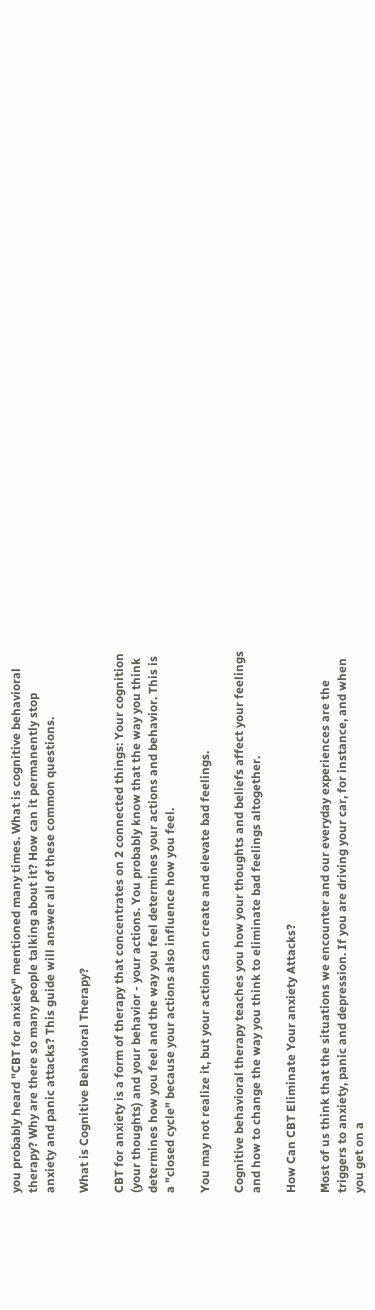you probably heard "CBT for anxiety" mentioned many times. What is cognitive behavioral therapy? Why are there so many people talking about it? How can it permanently stop anxiety and panic attacks? This guide will answer all of these common questions.

What is Cognitive Behavioral Therapy?

CBT for anxiety is a form of therapy that concentrates on 2 connected things: Your cognition (your thoughts) and your behavior - your actions. You probably know that the way you think determines how you feel and the way you feel determines your actions and behavior. This is a "closed cycle" because your actions also influence how you feel.

You may not realize it, but your actions can create and elevate bad feelings.

Cognitive behavioral therapy teaches you how your thoughts and beliefs affect your feelings and how to change the way you think to eliminate bad feelings altogether.

How Can CBT Eliminate Your anxiety Attacks?

Most of us think that the situations we encounter and our everyday experiences are the triggers to anxiety, panic and depression. If you are driving your car, for instance, and when you get on a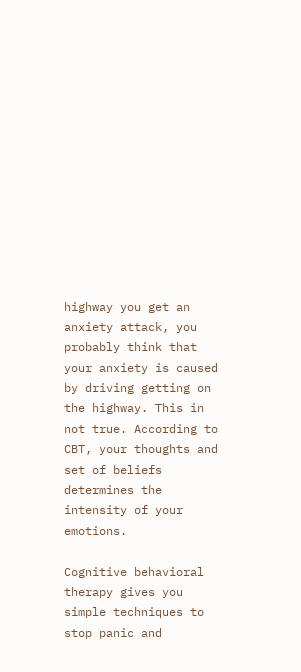highway you get an anxiety attack, you probably think that your anxiety is caused by driving getting on the highway. This in not true. According to CBT, your thoughts and set of beliefs determines the intensity of your emotions.

Cognitive behavioral therapy gives you simple techniques to stop panic and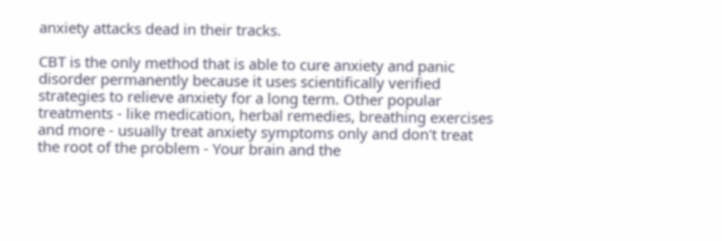anxiety attacks dead in their tracks.

CBT is the only method that is able to cure anxiety and panic disorder permanently because it uses scientifically verified strategies to relieve anxiety for a long term. Other popular treatments - like medication, herbal remedies, breathing exercises and more - usually treat anxiety symptoms only and don't treat the root of the problem - Your brain and the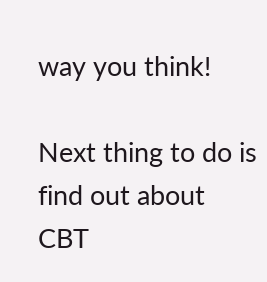way you think!

Next thing to do is find out about CBT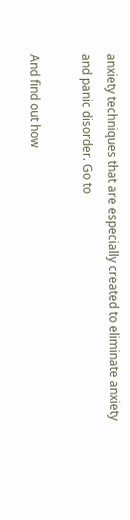anxiety techniques that are especially created to eliminate anxiety and panic disorder. Go to

And find out how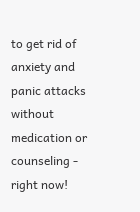to get rid of anxiety and panic attacks without medication or counseling - right now!